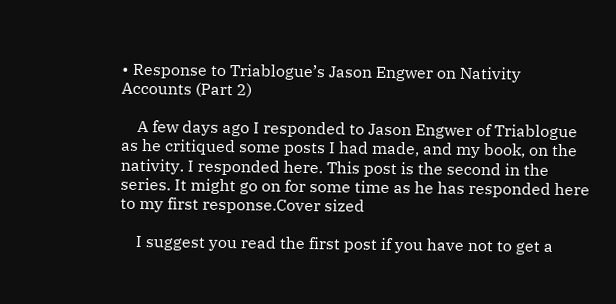• Response to Triablogue’s Jason Engwer on Nativity Accounts (Part 2)

    A few days ago I responded to Jason Engwer of Triablogue as he critiqued some posts I had made, and my book, on the nativity. I responded here. This post is the second in the series. It might go on for some time as he has responded here to my first response.Cover sized

    I suggest you read the first post if you have not to get a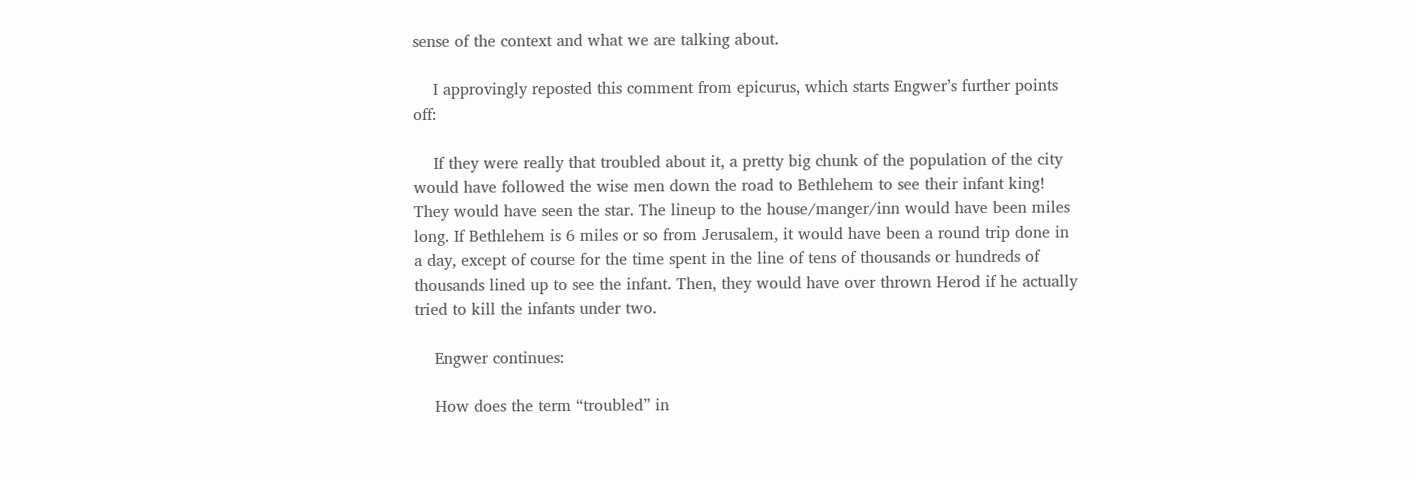sense of the context and what we are talking about.

    I approvingly reposted this comment from epicurus, which starts Engwer’s further points off:

    If they were really that troubled about it, a pretty big chunk of the population of the city would have followed the wise men down the road to Bethlehem to see their infant king! They would have seen the star. The lineup to the house/manger/inn would have been miles long. If Bethlehem is 6 miles or so from Jerusalem, it would have been a round trip done in a day, except of course for the time spent in the line of tens of thousands or hundreds of thousands lined up to see the infant. Then, they would have over thrown Herod if he actually tried to kill the infants under two.

    Engwer continues:

    How does the term “troubled” in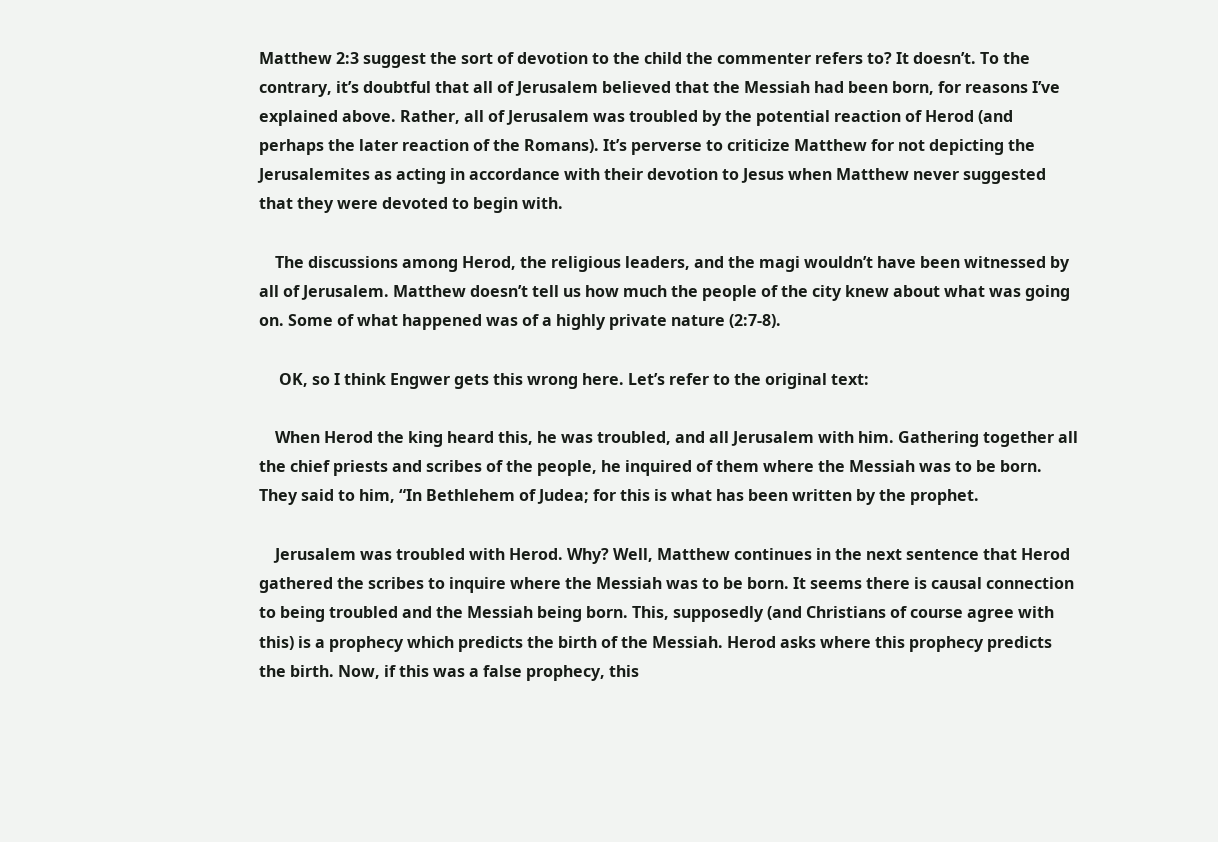Matthew 2:3 suggest the sort of devotion to the child the commenter refers to? It doesn’t. To the contrary, it’s doubtful that all of Jerusalem believed that the Messiah had been born, for reasons I’ve explained above. Rather, all of Jerusalem was troubled by the potential reaction of Herod (and perhaps the later reaction of the Romans). It’s perverse to criticize Matthew for not depicting the Jerusalemites as acting in accordance with their devotion to Jesus when Matthew never suggested that they were devoted to begin with.

    The discussions among Herod, the religious leaders, and the magi wouldn’t have been witnessed by all of Jerusalem. Matthew doesn’t tell us how much the people of the city knew about what was going on. Some of what happened was of a highly private nature (2:7-8).

     OK, so I think Engwer gets this wrong here. Let’s refer to the original text:

    When Herod the king heard this, he was troubled, and all Jerusalem with him. Gathering together all the chief priests and scribes of the people, he inquired of them where the Messiah was to be born. They said to him, “In Bethlehem of Judea; for this is what has been written by the prophet.

    Jerusalem was troubled with Herod. Why? Well, Matthew continues in the next sentence that Herod gathered the scribes to inquire where the Messiah was to be born. It seems there is causal connection to being troubled and the Messiah being born. This, supposedly (and Christians of course agree with this) is a prophecy which predicts the birth of the Messiah. Herod asks where this prophecy predicts the birth. Now, if this was a false prophecy, this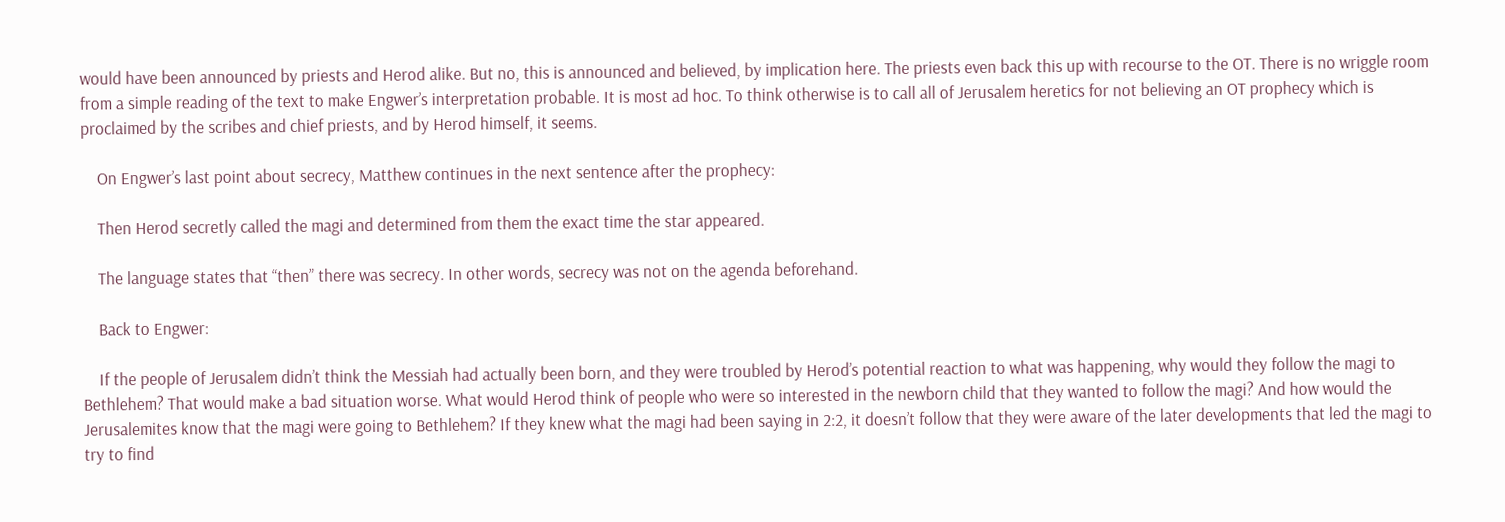would have been announced by priests and Herod alike. But no, this is announced and believed, by implication here. The priests even back this up with recourse to the OT. There is no wriggle room from a simple reading of the text to make Engwer’s interpretation probable. It is most ad hoc. To think otherwise is to call all of Jerusalem heretics for not believing an OT prophecy which is proclaimed by the scribes and chief priests, and by Herod himself, it seems.

    On Engwer’s last point about secrecy, Matthew continues in the next sentence after the prophecy:

    Then Herod secretly called the magi and determined from them the exact time the star appeared.

    The language states that “then” there was secrecy. In other words, secrecy was not on the agenda beforehand.

    Back to Engwer:

    If the people of Jerusalem didn’t think the Messiah had actually been born, and they were troubled by Herod’s potential reaction to what was happening, why would they follow the magi to Bethlehem? That would make a bad situation worse. What would Herod think of people who were so interested in the newborn child that they wanted to follow the magi? And how would the Jerusalemites know that the magi were going to Bethlehem? If they knew what the magi had been saying in 2:2, it doesn’t follow that they were aware of the later developments that led the magi to try to find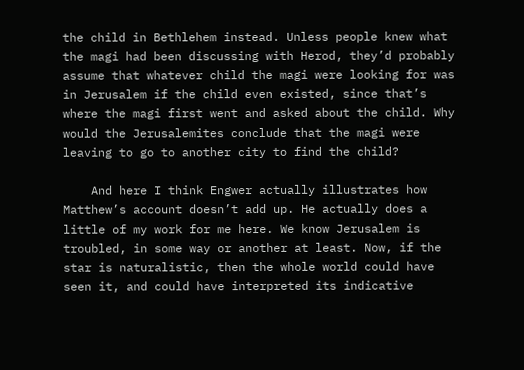the child in Bethlehem instead. Unless people knew what the magi had been discussing with Herod, they’d probably assume that whatever child the magi were looking for was in Jerusalem if the child even existed, since that’s where the magi first went and asked about the child. Why would the Jerusalemites conclude that the magi were leaving to go to another city to find the child?

    And here I think Engwer actually illustrates how Matthew’s account doesn’t add up. He actually does a little of my work for me here. We know Jerusalem is troubled, in some way or another at least. Now, if the star is naturalistic, then the whole world could have seen it, and could have interpreted its indicative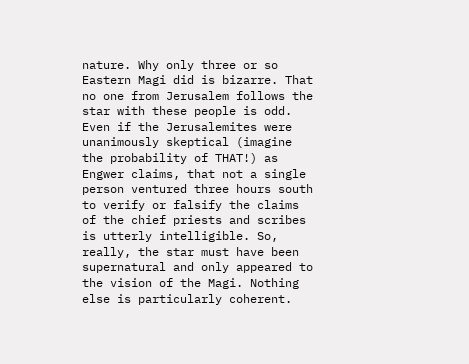nature. Why only three or so Eastern Magi did is bizarre. That no one from Jerusalem follows the star with these people is odd. Even if the Jerusalemites were unanimously skeptical (imagine the probability of THAT!) as Engwer claims, that not a single person ventured three hours south to verify or falsify the claims of the chief priests and scribes is utterly intelligible. So, really, the star must have been supernatural and only appeared to the vision of the Magi. Nothing else is particularly coherent.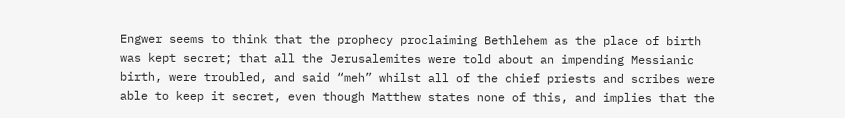Engwer seems to think that the prophecy proclaiming Bethlehem as the place of birth was kept secret; that all the Jerusalemites were told about an impending Messianic birth, were troubled, and said “meh” whilst all of the chief priests and scribes were able to keep it secret, even though Matthew states none of this, and implies that the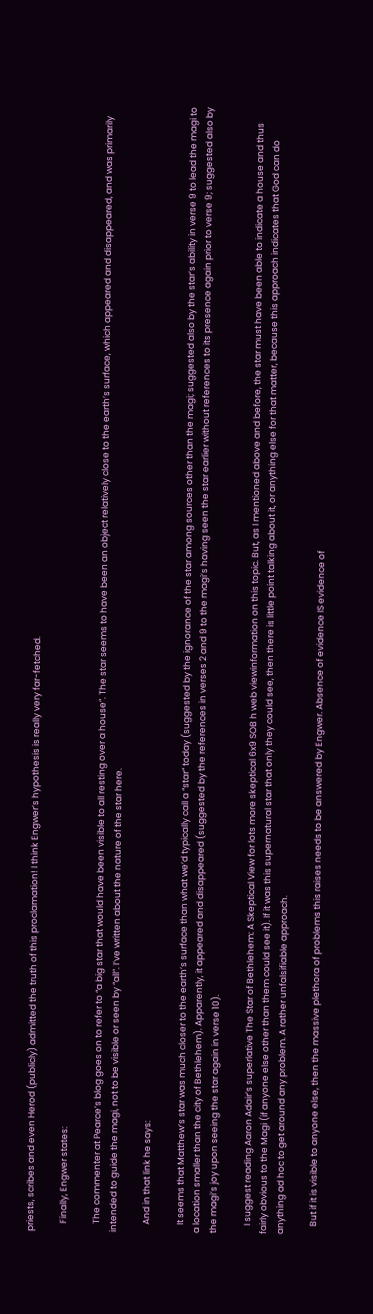priests, scribes and even Herod (publicly) admitted the truth of this proclamation! I think Engwer’s hypothesis is really very far-fetched.

    Finally, Engwer states:

    The commenter at Pearce’s blog goes on to refer to “a big star that would have been visible to all resting over a house”. The star seems to have been an object relatively close to the earth’s surface, which appeared and disappeared, and was primarily intended to guide the magi, not to be visible or seen by “all”. I’ve written about the nature of the star here.

    And in that link he says:

    It seems that Matthew’s star was much closer to the earth’s surface than what we’d typically call a “star” today (suggested by the ignorance of the star among sources other than the magi; suggested also by the star’s ability in verse 9 to lead the magi to a location smaller than the city of Bethlehem). Apparently, it appeared and disappeared (suggested by the references in verses 2 and 9 to the magi’s having seen the star earlier without references to its presence again prior to verse 9; suggested also by the magi’s joy upon seeing the star again in verse 10).

    I suggest reading Aaron Adair’s superlative The Star of Bethlehem: A Skeptical View for lots more skeptical 6x9 SOB h web viewinformation on this topic. But, as I mentioned above and before, the star must have been able to indicate a house and thus fairly obvious to the Magi (if anyone else other than them could see it). If it was this supernatural star that only they could see, then there is little point talking about it, or anything else for that matter, because this approach indicates that God can do anything ad hoc to get around any problem. A rather unfalsifiable approach.

    But if it is visible to anyone else, then the massive plethora of problems this raises needs to be answered by Engwer. Absence of evidence IS evidence of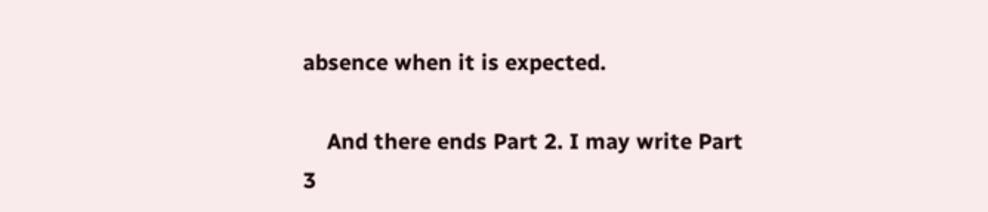absence when it is expected.

    And there ends Part 2. I may write Part 3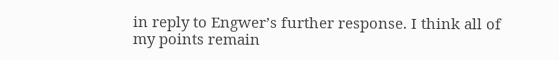in reply to Engwer’s further response. I think all of my points remain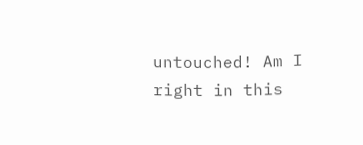untouched! Am I right in this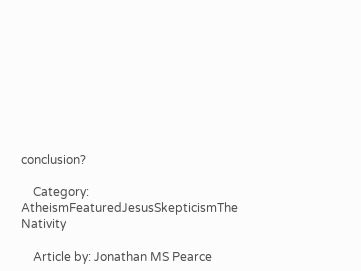conclusion?

    Category: AtheismFeaturedJesusSkepticismThe Nativity

    Article by: Jonathan MS Pearce